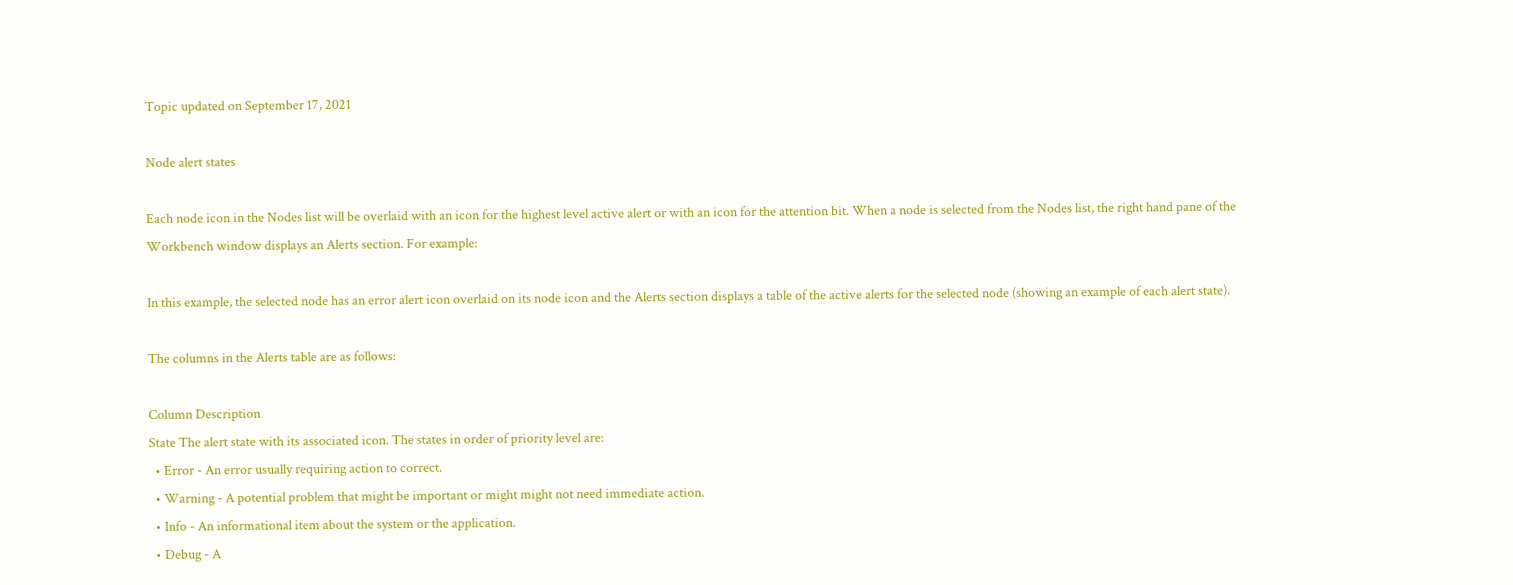Topic updated on September 17, 2021

Node alert states

Each node icon in the Nodes list will be overlaid with an icon for the highest level active alert or with an icon for the attention bit. When a node is selected from the Nodes list, the right hand pane of the Workbench window displays an Alerts section. For example:

In this example, the selected node has an error alert icon overlaid on its node icon and the Alerts section displays a table of the active alerts for the selected node (showing an example of each alert state).

The columns in the Alerts table are as follows:

Column Description
State The alert state with its associated icon. The states in order of priority level are:
  • Error - An error usually requiring action to correct.
  • Warning - A potential problem that might be important or might might not need immediate action.
  • Info - An informational item about the system or the application.
  • Debug - A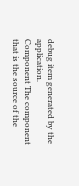debug item generated by the application.
Component The component that is the source of the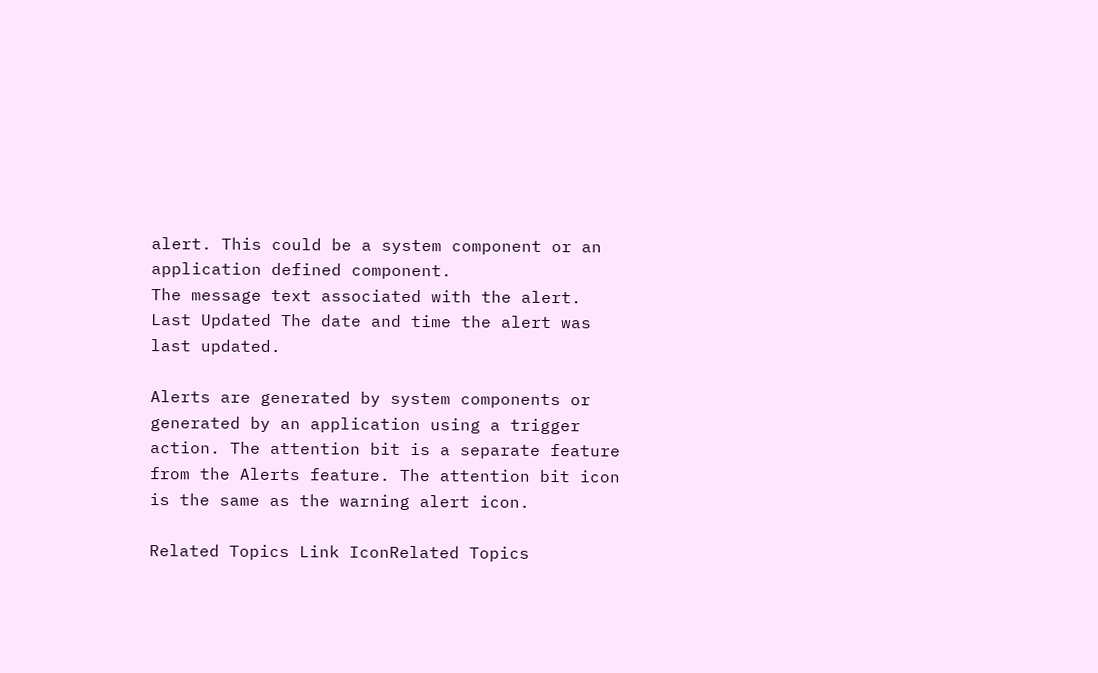alert. This could be a system component or an application defined component.
The message text associated with the alert.
Last Updated The date and time the alert was last updated.

Alerts are generated by system components or generated by an application using a trigger action. The attention bit is a separate feature from the Alerts feature. The attention bit icon is the same as the warning alert icon.

Related Topics Link IconRelated Topics